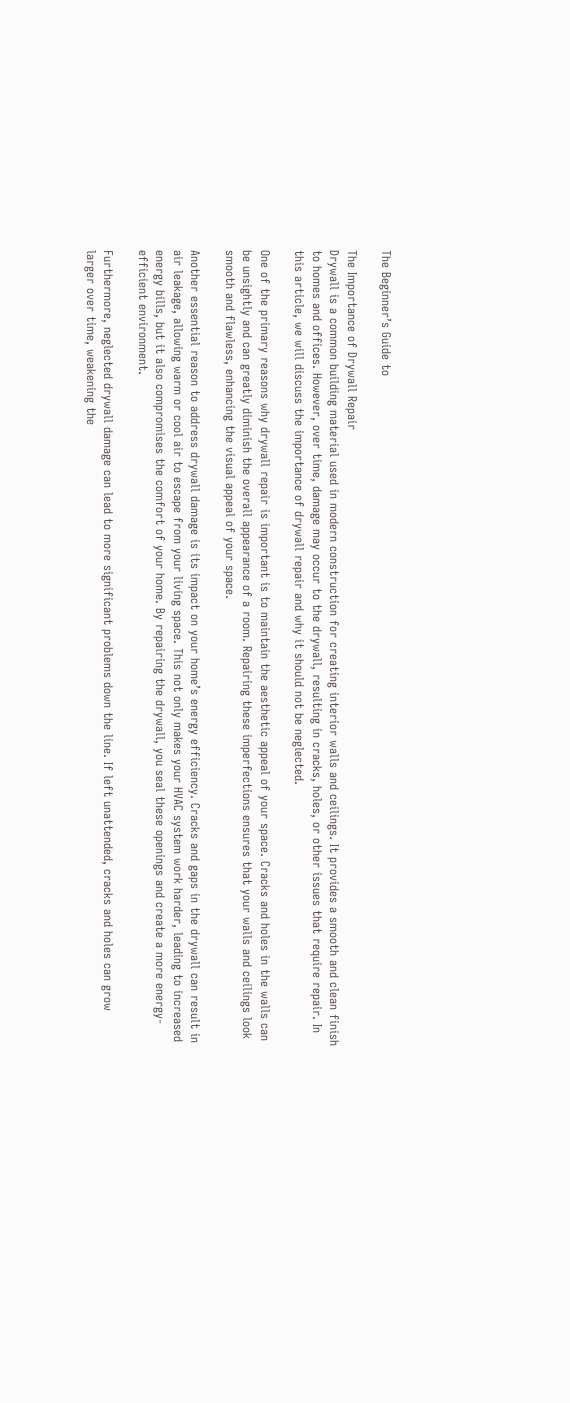The Beginner’s Guide to

The Importance of Drywall Repair
Drywall is a common building material used in modern construction for creating interior walls and ceilings. It provides a smooth and clean finish to homes and offices. However, over time, damage may occur to the drywall, resulting in cracks, holes, or other issues that require repair. In this article, we will discuss the importance of drywall repair and why it should not be neglected.

One of the primary reasons why drywall repair is important is to maintain the aesthetic appeal of your space. Cracks and holes in the walls can be unsightly and can greatly diminish the overall appearance of a room. Repairing these imperfections ensures that your walls and ceilings look smooth and flawless, enhancing the visual appeal of your space.

Another essential reason to address drywall damage is its impact on your home’s energy efficiency. Cracks and gaps in the drywall can result in air leakage, allowing warm or cool air to escape from your living space. This not only makes your HVAC system work harder, leading to increased energy bills, but it also compromises the comfort of your home. By repairing the drywall, you seal these openings and create a more energy-efficient environment.

Furthermore, neglected drywall damage can lead to more significant problems down the line. If left unattended, cracks and holes can grow larger over time, weakening the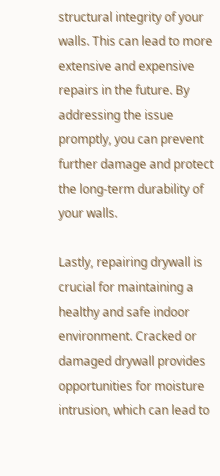structural integrity of your walls. This can lead to more extensive and expensive repairs in the future. By addressing the issue promptly, you can prevent further damage and protect the long-term durability of your walls.

Lastly, repairing drywall is crucial for maintaining a healthy and safe indoor environment. Cracked or damaged drywall provides opportunities for moisture intrusion, which can lead to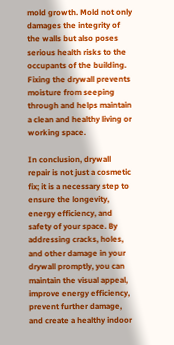mold growth. Mold not only damages the integrity of the walls but also poses serious health risks to the occupants of the building. Fixing the drywall prevents moisture from seeping through and helps maintain a clean and healthy living or working space.

In conclusion, drywall repair is not just a cosmetic fix; it is a necessary step to ensure the longevity, energy efficiency, and safety of your space. By addressing cracks, holes, and other damage in your drywall promptly, you can maintain the visual appeal, improve energy efficiency, prevent further damage, and create a healthy indoor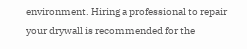environment. Hiring a professional to repair your drywall is recommended for the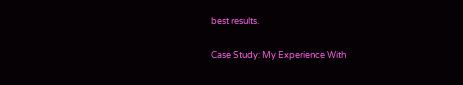best results.

Case Study: My Experience With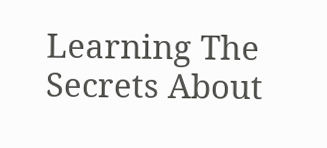Learning The Secrets About